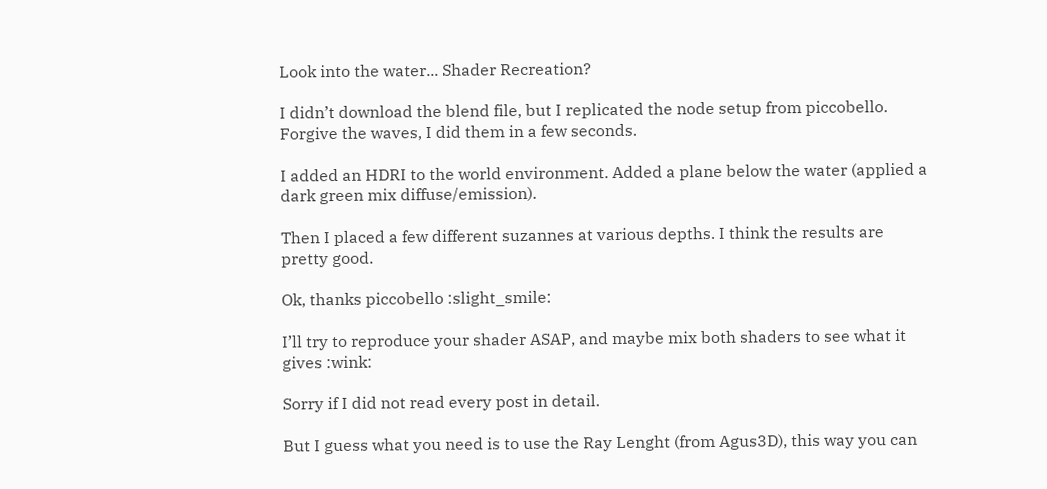Look into the water... Shader Recreation?

I didn’t download the blend file, but I replicated the node setup from piccobello. Forgive the waves, I did them in a few seconds.

I added an HDRI to the world environment. Added a plane below the water (applied a dark green mix diffuse/emission).

Then I placed a few different suzannes at various depths. I think the results are pretty good.

Ok, thanks piccobello :slight_smile:

I’ll try to reproduce your shader ASAP, and maybe mix both shaders to see what it gives :wink:

Sorry if I did not read every post in detail.

But I guess what you need is to use the Ray Lenght (from Agus3D), this way you can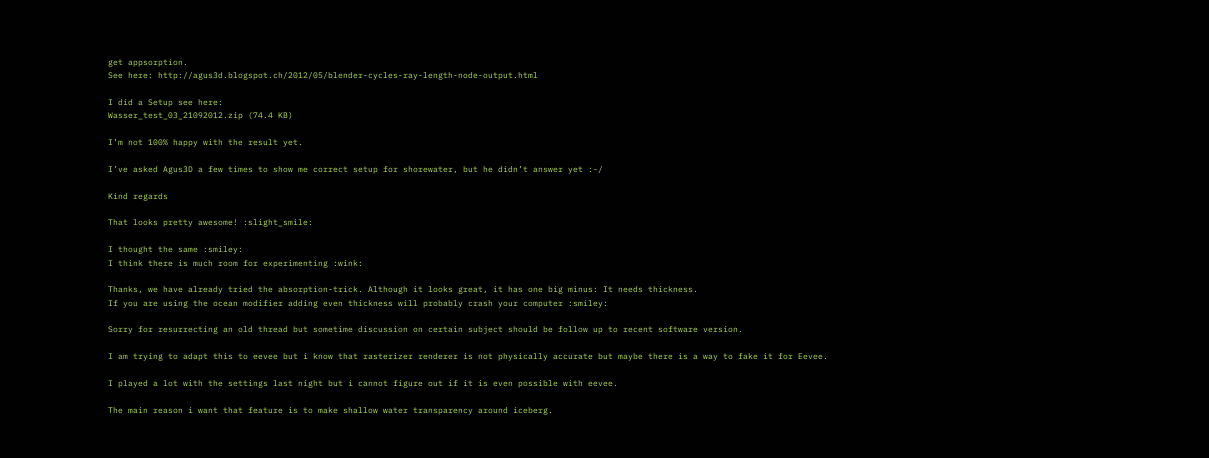get appsorption.
See here: http://agus3d.blogspot.ch/2012/05/blender-cycles-ray-length-node-output.html

I did a Setup see here:
Wasser_test_03_21092012.zip (74.4 KB)

I’m not 100% happy with the result yet.

I’ve asked Agus3D a few times to show me correct setup for shorewater, but he didn’t answer yet :-/

Kind regards

That looks pretty awesome! :slight_smile:

I thought the same :smiley:
I think there is much room for experimenting :wink:

Thanks, we have already tried the absorption-trick. Although it looks great, it has one big minus: It needs thickness.
If you are using the ocean modifier adding even thickness will probably crash your computer :smiley:

Sorry for resurrecting an old thread but sometime discussion on certain subject should be follow up to recent software version.

I am trying to adapt this to eevee but i know that rasterizer renderer is not physically accurate but maybe there is a way to fake it for Eevee.

I played a lot with the settings last night but i cannot figure out if it is even possible with eevee.

The main reason i want that feature is to make shallow water transparency around iceberg.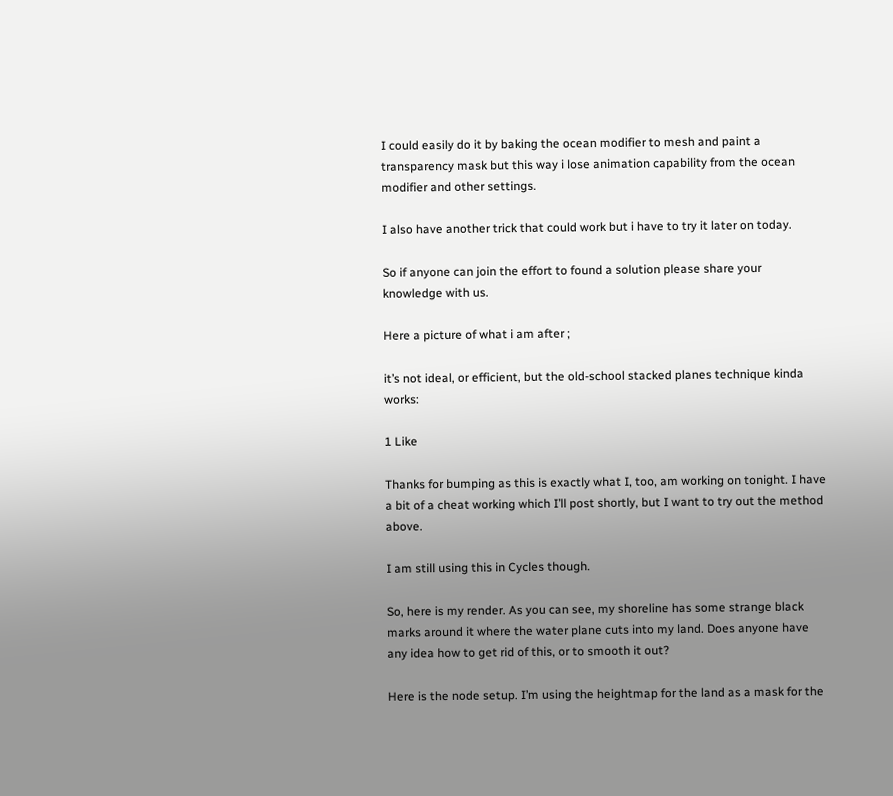I could easily do it by baking the ocean modifier to mesh and paint a transparency mask but this way i lose animation capability from the ocean modifier and other settings.

I also have another trick that could work but i have to try it later on today.

So if anyone can join the effort to found a solution please share your knowledge with us.

Here a picture of what i am after ;

it’s not ideal, or efficient, but the old-school stacked planes technique kinda works:

1 Like

Thanks for bumping as this is exactly what I, too, am working on tonight. I have a bit of a cheat working which I’ll post shortly, but I want to try out the method above.

I am still using this in Cycles though.

So, here is my render. As you can see, my shoreline has some strange black marks around it where the water plane cuts into my land. Does anyone have any idea how to get rid of this, or to smooth it out?

Here is the node setup. I’m using the heightmap for the land as a mask for the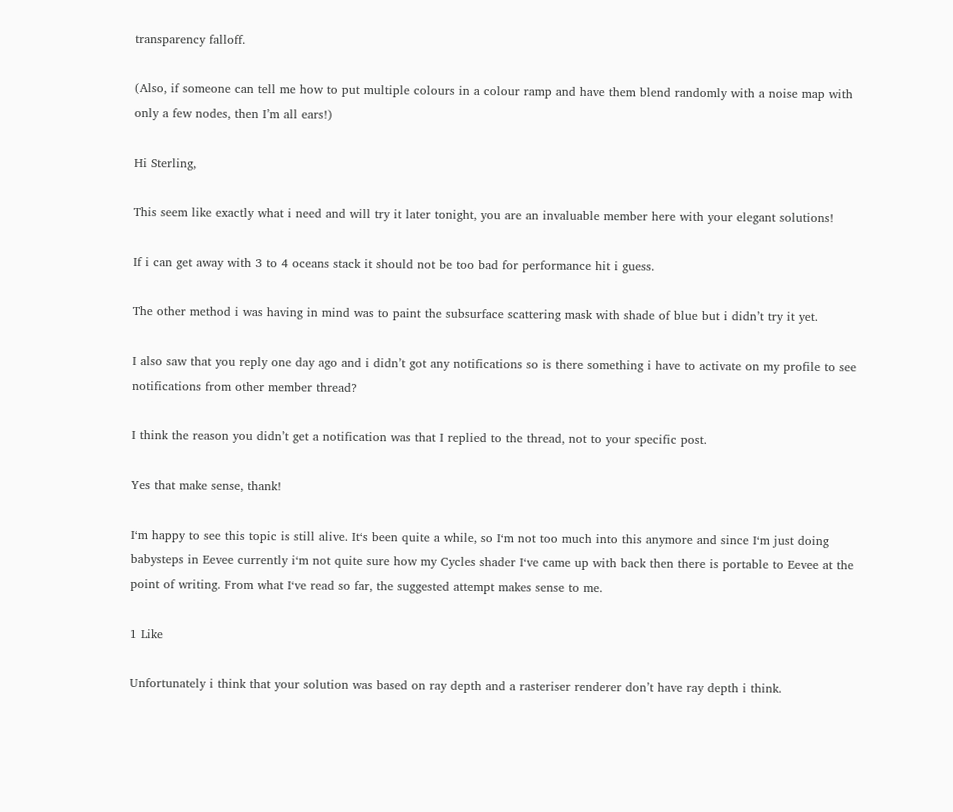transparency falloff.

(Also, if someone can tell me how to put multiple colours in a colour ramp and have them blend randomly with a noise map with only a few nodes, then I’m all ears!)

Hi Sterling,

This seem like exactly what i need and will try it later tonight, you are an invaluable member here with your elegant solutions!

If i can get away with 3 to 4 oceans stack it should not be too bad for performance hit i guess.

The other method i was having in mind was to paint the subsurface scattering mask with shade of blue but i didn’t try it yet.

I also saw that you reply one day ago and i didn’t got any notifications so is there something i have to activate on my profile to see notifications from other member thread?

I think the reason you didn’t get a notification was that I replied to the thread, not to your specific post.

Yes that make sense, thank!

I‘m happy to see this topic is still alive. It‘s been quite a while, so I‘m not too much into this anymore and since I‘m just doing babysteps in Eevee currently i‘m not quite sure how my Cycles shader I‘ve came up with back then there is portable to Eevee at the point of writing. From what I‘ve read so far, the suggested attempt makes sense to me.

1 Like

Unfortunately i think that your solution was based on ray depth and a rasteriser renderer don’t have ray depth i think.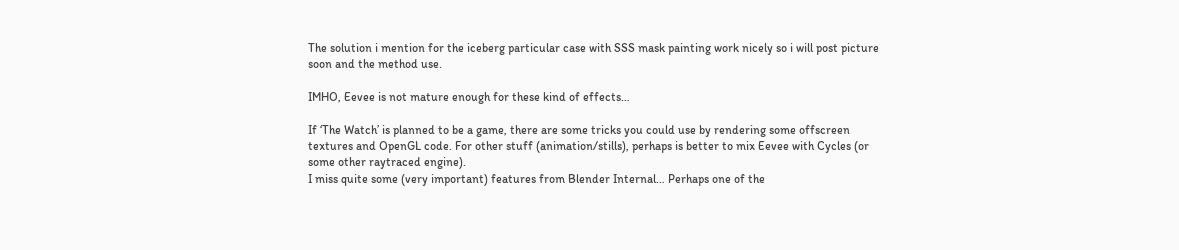The solution i mention for the iceberg particular case with SSS mask painting work nicely so i will post picture soon and the method use.

IMHO, Eevee is not mature enough for these kind of effects…

If ‘The Watch’ is planned to be a game, there are some tricks you could use by rendering some offscreen textures and OpenGL code. For other stuff (animation/stills), perhaps is better to mix Eevee with Cycles (or some other raytraced engine).
I miss quite some (very important) features from Blender Internal… Perhaps one of the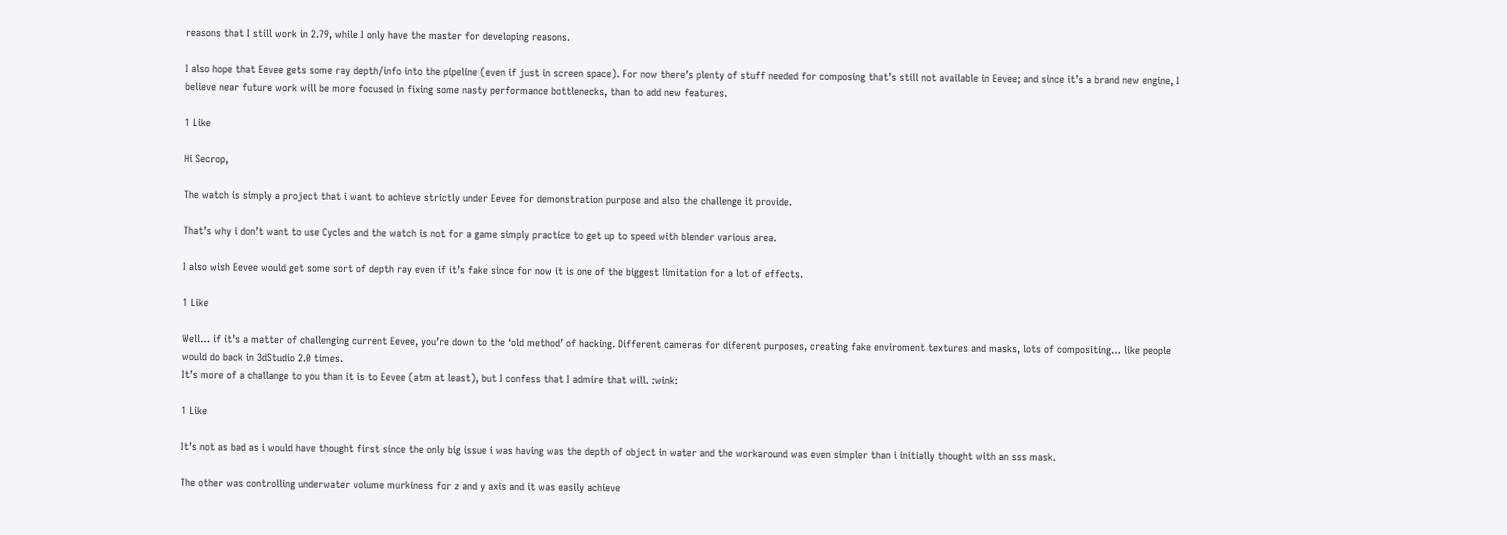reasons that I still work in 2.79, while I only have the master for developing reasons.

I also hope that Eevee gets some ray depth/info into the pipeline (even if just in screen space). For now there’s plenty of stuff needed for composing that’s still not available in Eevee; and since it’s a brand new engine, I believe near future work will be more focused in fixing some nasty performance bottlenecks, than to add new features.

1 Like

Hi Secrop,

The watch is simply a project that i want to achieve strictly under Eevee for demonstration purpose and also the challenge it provide.

That’s why i don’t want to use Cycles and the watch is not for a game simply practice to get up to speed with blender various area.

I also wish Eevee would get some sort of depth ray even if it’s fake since for now it is one of the biggest limitation for a lot of effects.

1 Like

Well… if it’s a matter of challenging current Eevee, you’re down to the ‘old method’ of hacking. Different cameras for diferent purposes, creating fake enviroment textures and masks, lots of compositing… like people would do back in 3dStudio 2.0 times.
It’s more of a challange to you than it is to Eevee (atm at least), but I confess that I admire that will. :wink:

1 Like

It’s not as bad as i would have thought first since the only big issue i was having was the depth of object in water and the workaround was even simpler than i initially thought with an sss mask.

The other was controlling underwater volume murkiness for z and y axis and it was easily achieve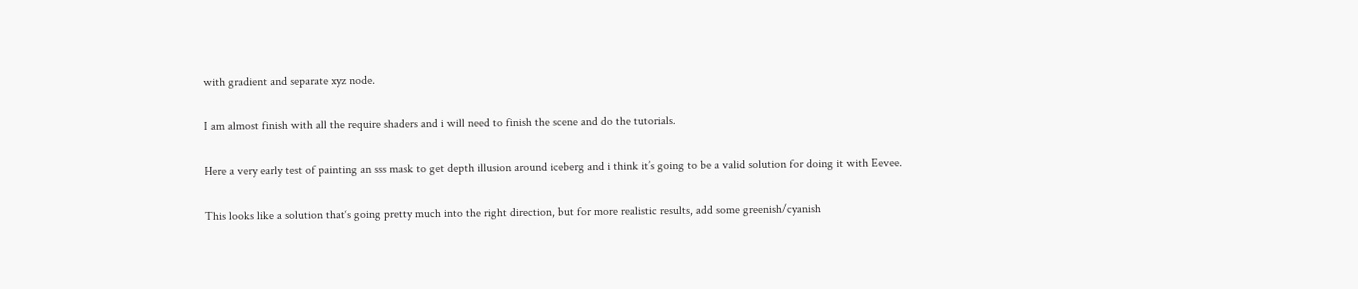with gradient and separate xyz node.

I am almost finish with all the require shaders and i will need to finish the scene and do the tutorials.

Here a very early test of painting an sss mask to get depth illusion around iceberg and i think it’s going to be a valid solution for doing it with Eevee.

This looks like a solution that‘s going pretty much into the right direction, but for more realistic results, add some greenish/cyanish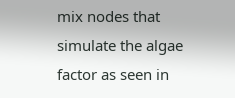mix nodes that simulate the algae factor as seen in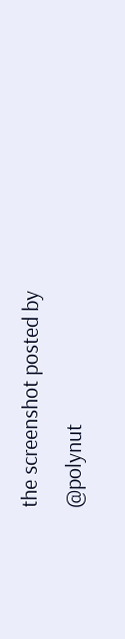the screenshot posted by @polynut